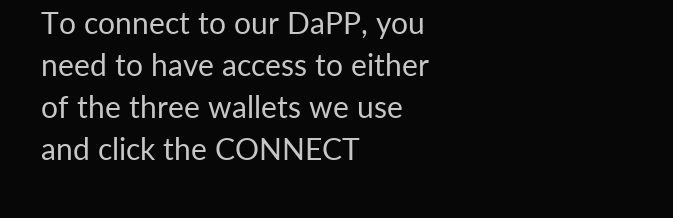To connect to our DaPP, you need to have access to either of the three wallets we use and click the CONNECT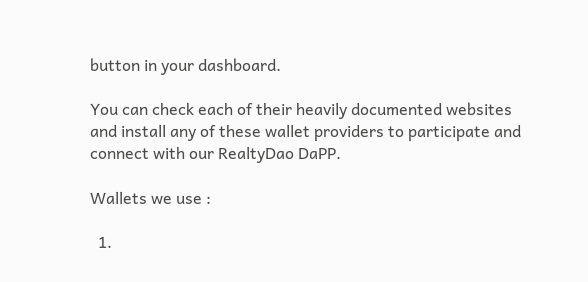button in your dashboard.

You can check each of their heavily documented websites and install any of these wallet providers to participate and connect with our RealtyDao DaPP.

Wallets we use :

  1.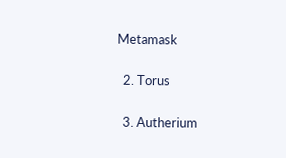Metamask

  2. Torus

  3. Autherium